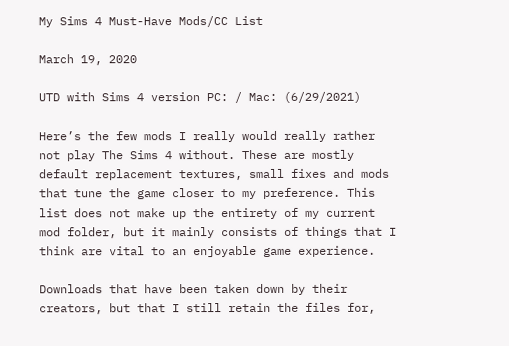My Sims 4 Must-Have Mods/CC List

March 19, 2020

UTD with Sims 4 version PC: / Mac: (6/29/2021)

Here’s the few mods I really would really rather not play The Sims 4 without. These are mostly default replacement textures, small fixes and mods that tune the game closer to my preference. This list does not make up the entirety of my current mod folder, but it mainly consists of things that I think are vital to an enjoyable game experience.

Downloads that have been taken down by their creators, but that I still retain the files for,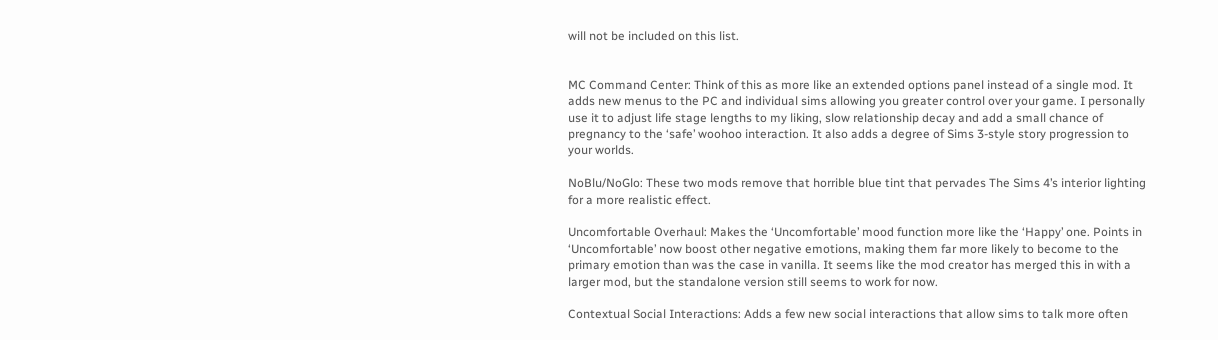will not be included on this list.


MC Command Center: Think of this as more like an extended options panel instead of a single mod. It adds new menus to the PC and individual sims allowing you greater control over your game. I personally use it to adjust life stage lengths to my liking, slow relationship decay and add a small chance of pregnancy to the ‘safe’ woohoo interaction. It also adds a degree of Sims 3-style story progression to your worlds.

NoBlu/NoGlo: These two mods remove that horrible blue tint that pervades The Sims 4’s interior lighting for a more realistic effect.

Uncomfortable Overhaul: Makes the ‘Uncomfortable’ mood function more like the ‘Happy’ one. Points in ‘Uncomfortable’ now boost other negative emotions, making them far more likely to become to the primary emotion than was the case in vanilla. It seems like the mod creator has merged this in with a larger mod, but the standalone version still seems to work for now.

Contextual Social Interactions: Adds a few new social interactions that allow sims to talk more often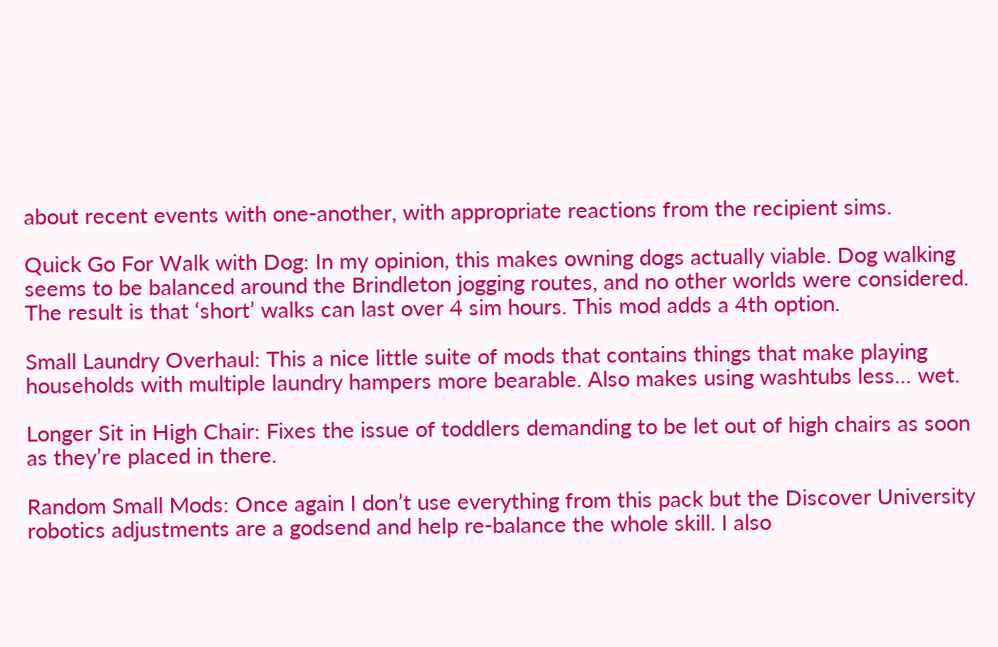about recent events with one-another, with appropriate reactions from the recipient sims.

Quick Go For Walk with Dog: In my opinion, this makes owning dogs actually viable. Dog walking seems to be balanced around the Brindleton jogging routes, and no other worlds were considered. The result is that ‘short’ walks can last over 4 sim hours. This mod adds a 4th option.

Small Laundry Overhaul: This a nice little suite of mods that contains things that make playing households with multiple laundry hampers more bearable. Also makes using washtubs less… wet.

Longer Sit in High Chair: Fixes the issue of toddlers demanding to be let out of high chairs as soon as they’re placed in there.

Random Small Mods: Once again I don’t use everything from this pack but the Discover University robotics adjustments are a godsend and help re-balance the whole skill. I also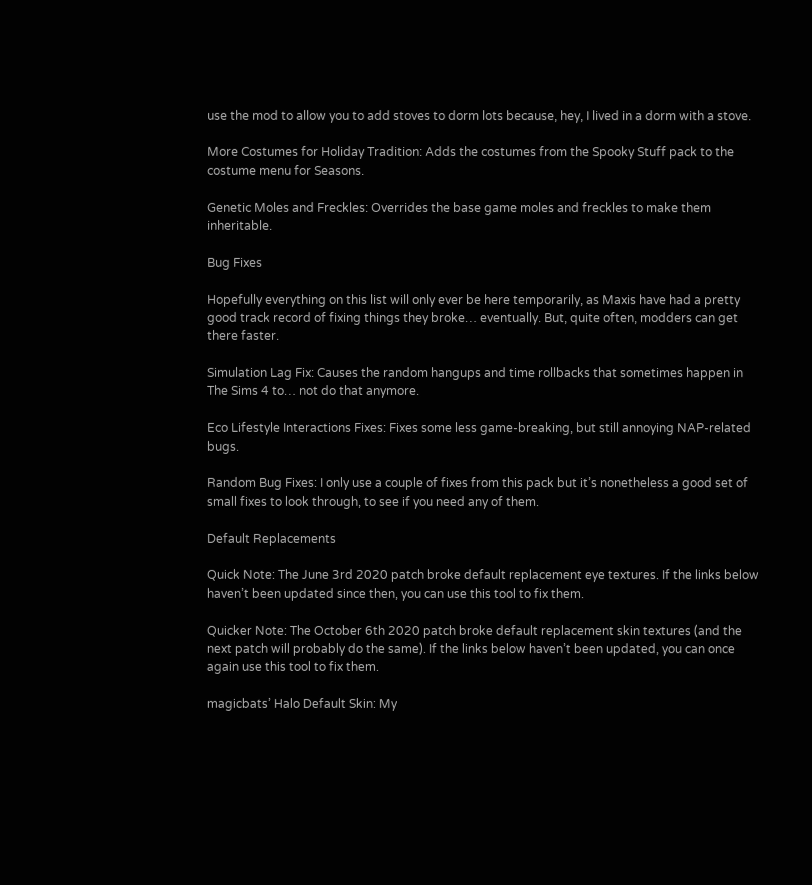use the mod to allow you to add stoves to dorm lots because, hey, I lived in a dorm with a stove.

More Costumes for Holiday Tradition: Adds the costumes from the Spooky Stuff pack to the costume menu for Seasons.

Genetic Moles and Freckles: Overrides the base game moles and freckles to make them inheritable.

Bug Fixes

Hopefully everything on this list will only ever be here temporarily, as Maxis have had a pretty good track record of fixing things they broke… eventually. But, quite often, modders can get there faster.

Simulation Lag Fix: Causes the random hangups and time rollbacks that sometimes happen in The Sims 4 to… not do that anymore.

Eco Lifestyle Interactions Fixes: Fixes some less game-breaking, but still annoying NAP-related bugs.

Random Bug Fixes: I only use a couple of fixes from this pack but it’s nonetheless a good set of small fixes to look through, to see if you need any of them.

Default Replacements

Quick Note: The June 3rd 2020 patch broke default replacement eye textures. If the links below haven’t been updated since then, you can use this tool to fix them.

Quicker Note: The October 6th 2020 patch broke default replacement skin textures (and the next patch will probably do the same). If the links below haven’t been updated, you can once again use this tool to fix them.

magicbats’ Halo Default Skin: My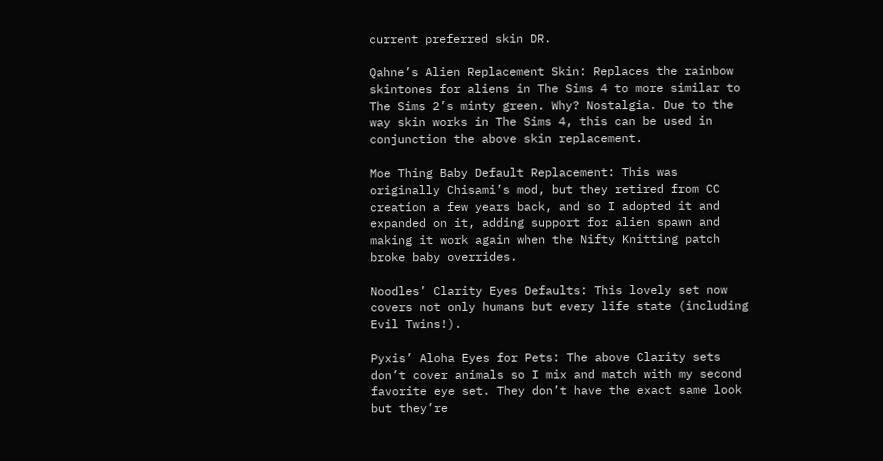current preferred skin DR.

Qahne’s Alien Replacement Skin: Replaces the rainbow skintones for aliens in The Sims 4 to more similar to The Sims 2’s minty green. Why? Nostalgia. Due to the way skin works in The Sims 4, this can be used in conjunction the above skin replacement.

Moe Thing Baby Default Replacement: This was originally Chisami’s mod, but they retired from CC creation a few years back, and so I adopted it and expanded on it, adding support for alien spawn and making it work again when the Nifty Knitting patch broke baby overrides.

Noodles’ Clarity Eyes Defaults: This lovely set now covers not only humans but every life state (including Evil Twins!).

Pyxis’ Aloha Eyes for Pets: The above Clarity sets don’t cover animals so I mix and match with my second favorite eye set. They don’t have the exact same look but they’re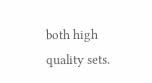both high quality sets.